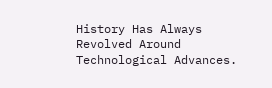History Has Always Revolved Around Technological Advances.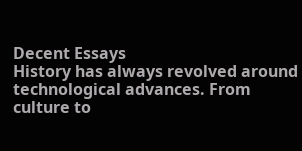Decent Essays
History has always revolved around technological advances. From culture to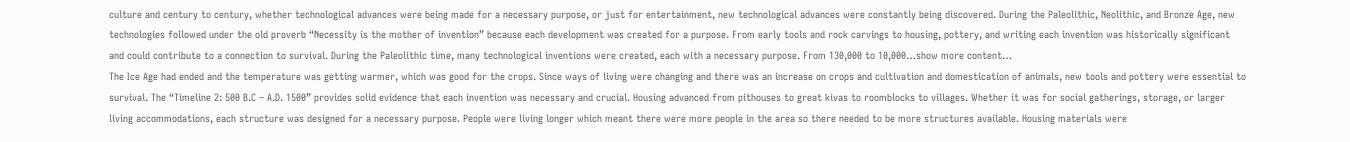culture and century to century, whether technological advances were being made for a necessary purpose, or just for entertainment, new technological advances were constantly being discovered. During the Paleolithic, Neolithic, and Bronze Age, new technologies followed under the old proverb “Necessity is the mother of invention” because each development was created for a purpose. From early tools and rock carvings to housing, pottery, and writing each invention was historically significant and could contribute to a connection to survival. During the Paleolithic time, many technological inventions were created, each with a necessary purpose. From 130,000 to 10,000…show more content…
The Ice Age had ended and the temperature was getting warmer, which was good for the crops. Since ways of living were changing and there was an increase on crops and cultivation and domestication of animals, new tools and pottery were essential to survival. The “Timeline 2: 500 B.C – A.D. 1500” provides solid evidence that each invention was necessary and crucial. Housing advanced from pithouses to great kivas to roomblocks to villages. Whether it was for social gatherings, storage, or larger living accommodations, each structure was designed for a necessary purpose. People were living longer which meant there were more people in the area so there needed to be more structures available. Housing materials were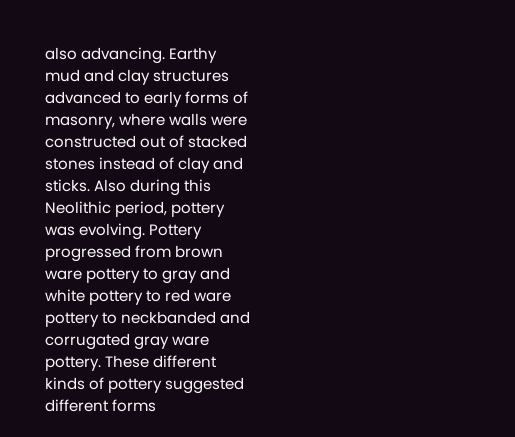also advancing. Earthy mud and clay structures advanced to early forms of masonry, where walls were constructed out of stacked stones instead of clay and sticks. Also during this Neolithic period, pottery was evolving. Pottery progressed from brown ware pottery to gray and white pottery to red ware pottery to neckbanded and corrugated gray ware pottery. These different kinds of pottery suggested different forms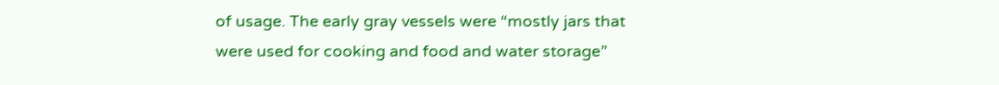of usage. The early gray vessels were “mostly jars that were used for cooking and food and water storage”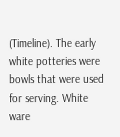(Timeline). The early white potteries were bowls that were used for serving. White ware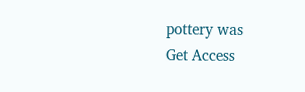pottery was
Get Access